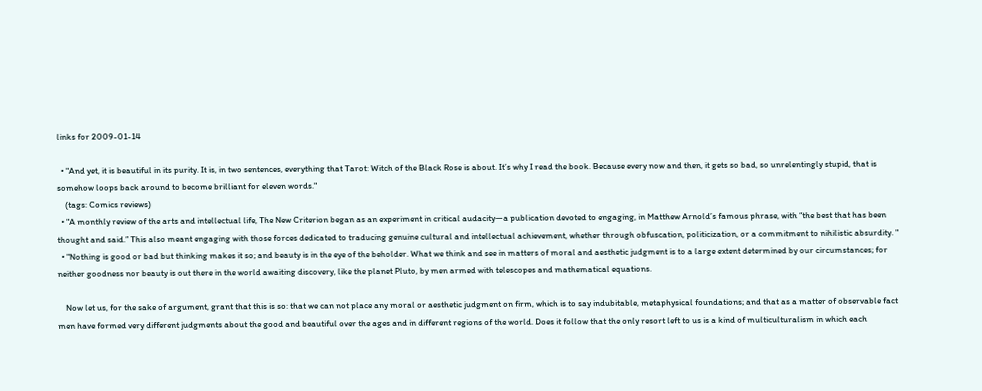links for 2009-01-14

  • "And yet, it is beautiful in its purity. It is, in two sentences, everything that Tarot: Witch of the Black Rose is about. It’s why I read the book. Because every now and then, it gets so bad, so unrelentingly stupid, that is somehow loops back around to become brilliant for eleven words."
    (tags: Comics reviews)
  • "A monthly review of the arts and intellectual life, The New Criterion began as an experiment in critical audacity—a publication devoted to engaging, in Matthew Arnold’s famous phrase, with “the best that has been thought and said.” This also meant engaging with those forces dedicated to traducing genuine cultural and intellectual achievement, whether through obfuscation, politicization, or a commitment to nihilistic absurdity. "
  • "Nothing is good or bad but thinking makes it so; and beauty is in the eye of the beholder. What we think and see in matters of moral and aesthetic judgment is to a large extent determined by our circumstances; for neither goodness nor beauty is out there in the world awaiting discovery, like the planet Pluto, by men armed with telescopes and mathematical equations.

    Now let us, for the sake of argument, grant that this is so: that we can not place any moral or aesthetic judgment on firm, which is to say indubitable, metaphysical foundations; and that as a matter of observable fact men have formed very different judgments about the good and beautiful over the ages and in different regions of the world. Does it follow that the only resort left to us is a kind of multiculturalism in which each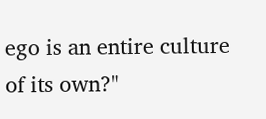ego is an entire culture of its own?"